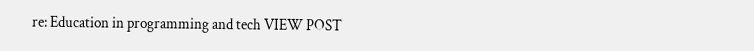re: Education in programming and tech VIEW POST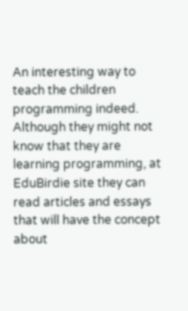An interesting way to teach the children programming indeed. Although they might not know that they are learning programming, at EduBirdie site they can read articles and essays that will have the concept about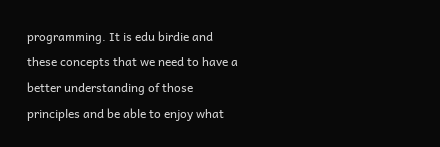programming. It is edu birdie and these concepts that we need to have a better understanding of those principles and be able to enjoy what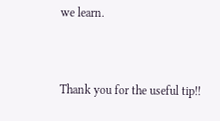we learn.


Thank you for the useful tip!!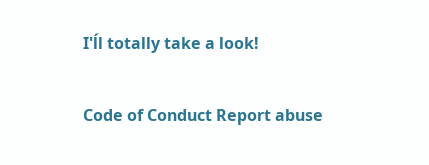I'ĺl totally take a look!

Code of Conduct Report abuse